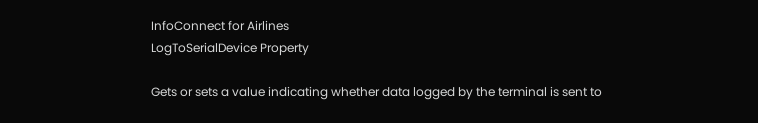InfoConnect for Airlines
LogToSerialDevice Property

Gets or sets a value indicating whether data logged by the terminal is sent to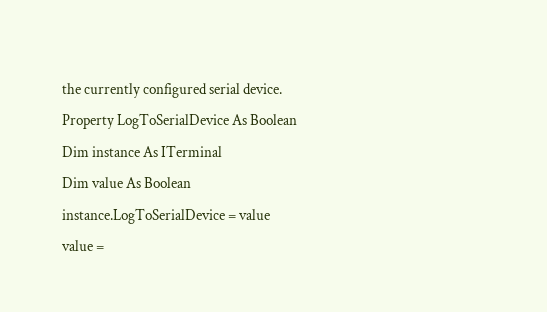the currently configured serial device.
Property LogToSerialDevice As Boolean
Dim instance As ITerminal
Dim value As Boolean
instance.LogToSerialDevice = value
value =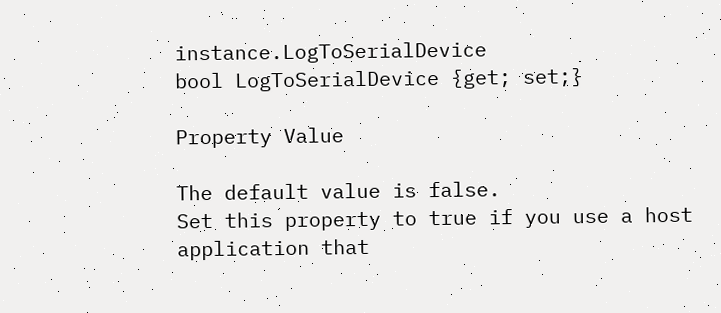instance.LogToSerialDevice
bool LogToSerialDevice {get; set;}

Property Value

The default value is false.
Set this property to true if you use a host application that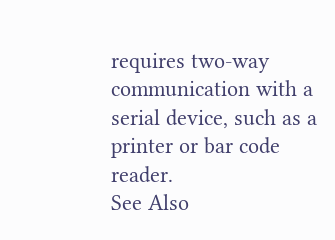requires two-way communication with a serial device, such as a printer or bar code reader.
See Also